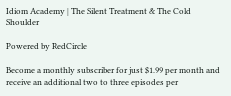Idiom Academy | The Silent Treatment & The Cold Shoulder

Powered by RedCircle

Become a monthly subscriber for just $1.99 per month and receive an additional two to three episodes per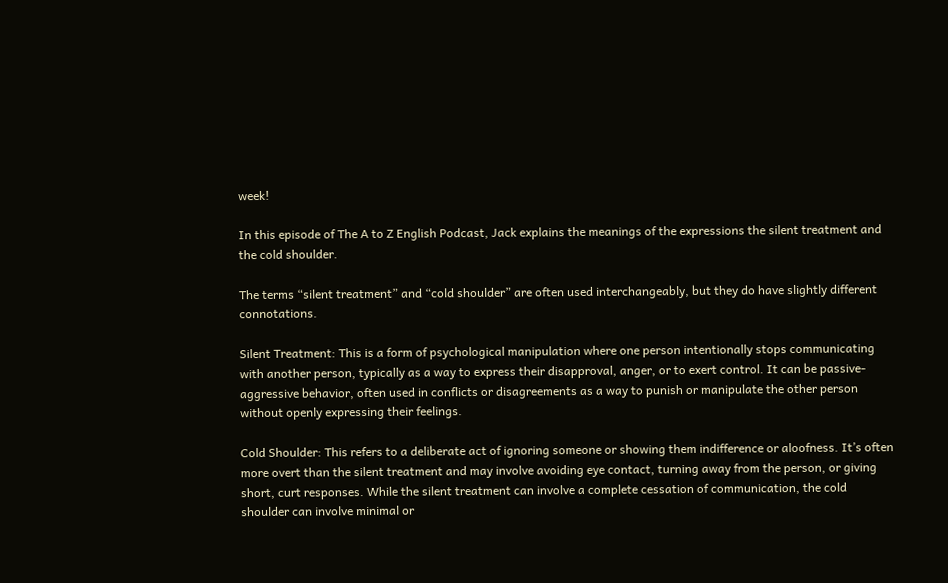week!

In this episode of The A to Z English Podcast, Jack explains the meanings of the expressions the silent treatment and the cold shoulder.

The terms “silent treatment” and “cold shoulder” are often used interchangeably, but they do have slightly different connotations.

Silent Treatment: This is a form of psychological manipulation where one person intentionally stops communicating with another person, typically as a way to express their disapproval, anger, or to exert control. It can be passive-aggressive behavior, often used in conflicts or disagreements as a way to punish or manipulate the other person without openly expressing their feelings.

Cold Shoulder: This refers to a deliberate act of ignoring someone or showing them indifference or aloofness. It’s often more overt than the silent treatment and may involve avoiding eye contact, turning away from the person, or giving short, curt responses. While the silent treatment can involve a complete cessation of communication, the cold shoulder can involve minimal or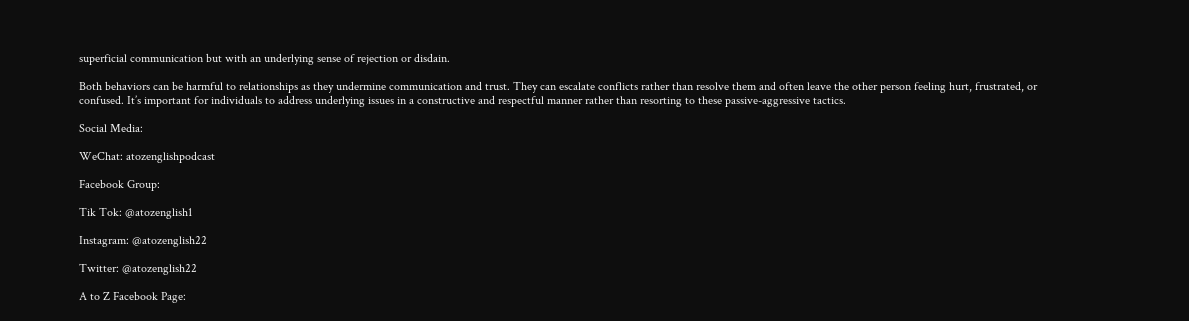superficial communication but with an underlying sense of rejection or disdain.

Both behaviors can be harmful to relationships as they undermine communication and trust. They can escalate conflicts rather than resolve them and often leave the other person feeling hurt, frustrated, or confused. It’s important for individuals to address underlying issues in a constructive and respectful manner rather than resorting to these passive-aggressive tactics.

Social Media:

WeChat: atozenglishpodcast

Facebook Group:

Tik Tok: @atozenglish1

Instagram: @atozenglish22

Twitter: @atozenglish22

A to Z Facebook Page: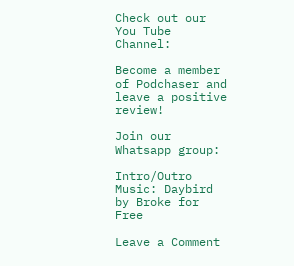Check out our You Tube Channel:

Become a member of Podchaser and leave a positive review!

Join our Whatsapp group:

Intro/Outro Music: Daybird by Broke for Free

Leave a Comment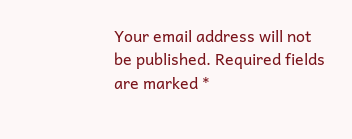Your email address will not be published. Required fields are marked *